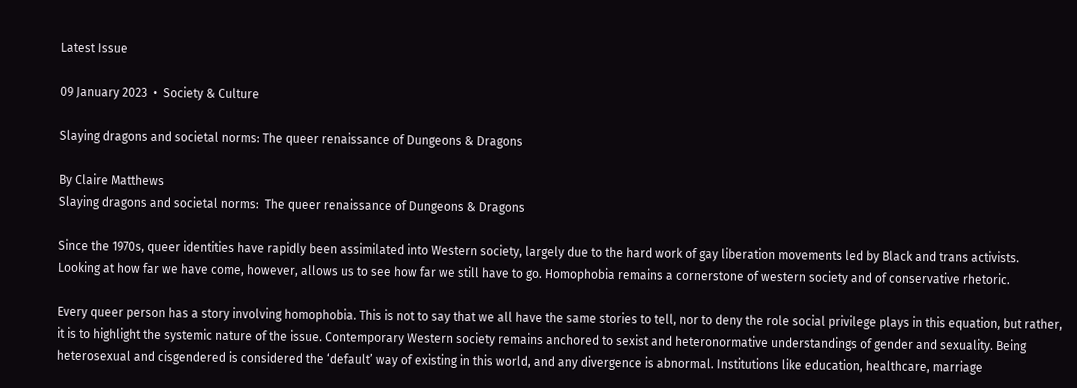Latest Issue

09 January 2023  •  Society & Culture

Slaying dragons and societal norms: The queer renaissance of Dungeons & Dragons

By Claire Matthews
Slaying dragons and societal norms:  The queer renaissance of Dungeons & Dragons

Since the 1970s, queer identities have rapidly been assimilated into Western society, largely due to the hard work of gay liberation movements led by Black and trans activists. Looking at how far we have come, however, allows us to see how far we still have to go. Homophobia remains a cornerstone of western society and of conservative rhetoric.

Every queer person has a story involving homophobia. This is not to say that we all have the same stories to tell, nor to deny the role social privilege plays in this equation, but rather, it is to highlight the systemic nature of the issue. Contemporary Western society remains anchored to sexist and heteronormative understandings of gender and sexuality. Being heterosexual and cisgendered is considered the ‘default’ way of existing in this world, and any divergence is abnormal. Institutions like education, healthcare, marriage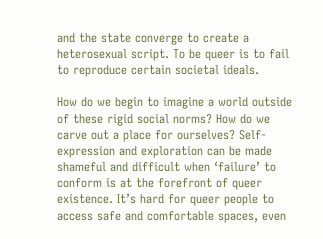and the state converge to create a heterosexual script. To be queer is to fail to reproduce certain societal ideals.

How do we begin to imagine a world outside of these rigid social norms? How do we carve out a place for ourselves? Self-expression and exploration can be made shameful and difficult when ‘failure’ to conform is at the forefront of queer existence. It’s hard for queer people to access safe and comfortable spaces, even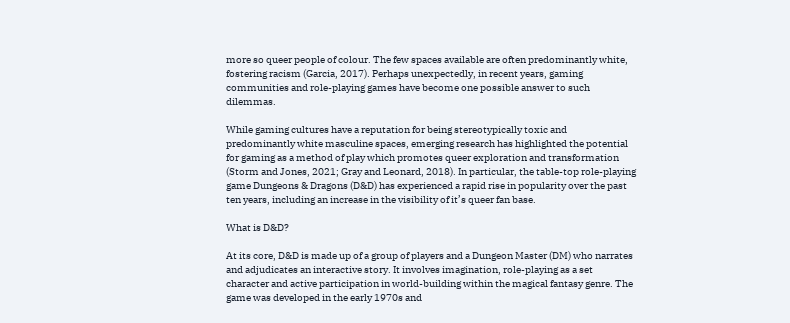more so queer people of colour. The few spaces available are often predominantly white, fostering racism (Garcia, 2017). Perhaps unexpectedly, in recent years, gaming communities and role-playing games have become one possible answer to such dilemmas.

While gaming cultures have a reputation for being stereotypically toxic and predominantly white masculine spaces, emerging research has highlighted the potential for gaming as a method of play which promotes queer exploration and transformation (Storm and Jones, 2021; Gray and Leonard, 2018). In particular, the table-top role-playing game Dungeons & Dragons (D&D) has experienced a rapid rise in popularity over the past ten years, including an increase in the visibility of it’s queer fan base.

What is D&D?

At its core, D&D is made up of a group of players and a Dungeon Master (DM) who narrates and adjudicates an interactive story. It involves imagination, role-playing as a set character and active participation in world-building within the magical fantasy genre. The game was developed in the early 1970s and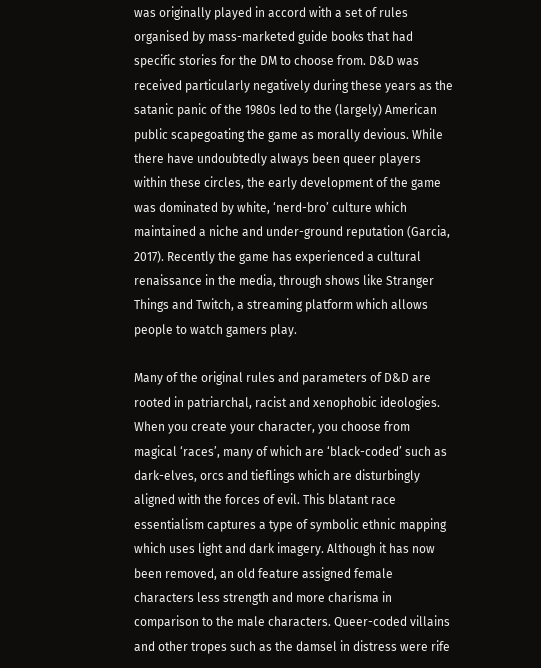was originally played in accord with a set of rules organised by mass-marketed guide books that had specific stories for the DM to choose from. D&D was received particularly negatively during these years as the satanic panic of the 1980s led to the (largely) American public scapegoating the game as morally devious. While there have undoubtedly always been queer players within these circles, the early development of the game was dominated by white, ‘nerd-bro’ culture which maintained a niche and under-ground reputation (Garcia, 2017). Recently the game has experienced a cultural renaissance in the media, through shows like Stranger Things and Twitch, a streaming platform which allows people to watch gamers play.

Many of the original rules and parameters of D&D are rooted in patriarchal, racist and xenophobic ideologies. When you create your character, you choose from magical ‘races’, many of which are ‘black-coded’ such as dark-elves, orcs and tieflings which are disturbingly aligned with the forces of evil. This blatant race essentialism captures a type of symbolic ethnic mapping which uses light and dark imagery. Although it has now been removed, an old feature assigned female characters less strength and more charisma in comparison to the male characters. Queer-coded villains and other tropes such as the damsel in distress were rife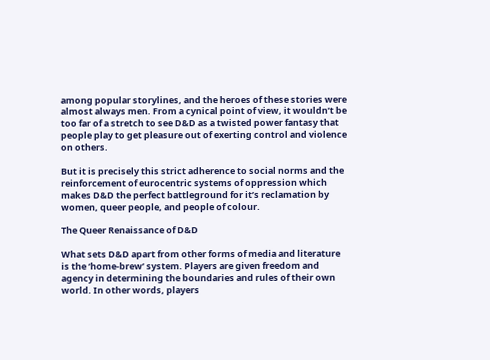among popular storylines, and the heroes of these stories were almost always men. From a cynical point of view, it wouldn’t be too far of a stretch to see D&D as a twisted power fantasy that people play to get pleasure out of exerting control and violence on others.

But it is precisely this strict adherence to social norms and the reinforcement of eurocentric systems of oppression which makes D&D the perfect battleground for it’s reclamation by women, queer people, and people of colour.

The Queer Renaissance of D&D

What sets D&D apart from other forms of media and literature is the ‘home-brew’ system. Players are given freedom and agency in determining the boundaries and rules of their own world. In other words, players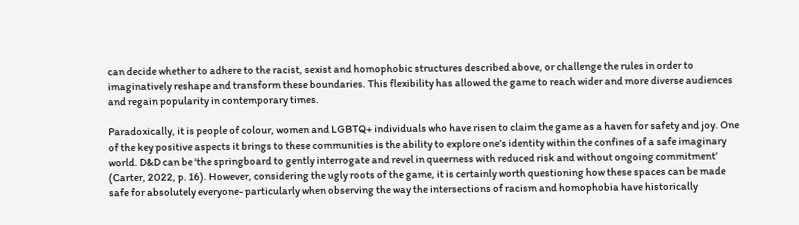can decide whether to adhere to the racist, sexist and homophobic structures described above, or challenge the rules in order to imaginatively reshape and transform these boundaries. This flexibility has allowed the game to reach wider and more diverse audiences and regain popularity in contemporary times.

Paradoxically, it is people of colour, women and LGBTQ+ individuals who have risen to claim the game as a haven for safety and joy. One of the key positive aspects it brings to these communities is the ability to explore one’s identity within the confines of a safe imaginary world. D&D can be ‘the springboard to gently interrogate and revel in queerness with reduced risk and without ongoing commitment’ (Carter, 2022, p. 16). However, considering the ugly roots of the game, it is certainly worth questioning how these spaces can be made safe for absolutely everyone- particularly when observing the way the intersections of racism and homophobia have historically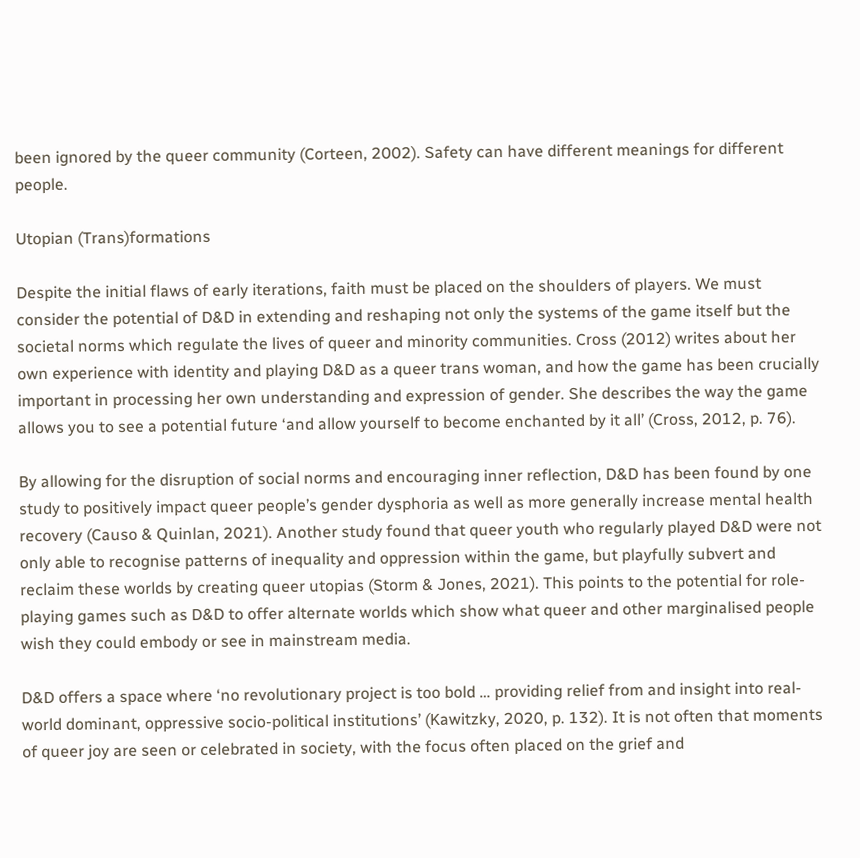been ignored by the queer community (Corteen, 2002). Safety can have different meanings for different people.

Utopian (Trans)formations

Despite the initial flaws of early iterations, faith must be placed on the shoulders of players. We must consider the potential of D&D in extending and reshaping not only the systems of the game itself but the societal norms which regulate the lives of queer and minority communities. Cross (2012) writes about her own experience with identity and playing D&D as a queer trans woman, and how the game has been crucially important in processing her own understanding and expression of gender. She describes the way the game allows you to see a potential future ‘and allow yourself to become enchanted by it all’ (Cross, 2012, p. 76).

By allowing for the disruption of social norms and encouraging inner reflection, D&D has been found by one study to positively impact queer people’s gender dysphoria as well as more generally increase mental health recovery (Causo & Quinlan, 2021). Another study found that queer youth who regularly played D&D were not only able to recognise patterns of inequality and oppression within the game, but playfully subvert and reclaim these worlds by creating queer utopias (Storm & Jones, 2021). This points to the potential for role-playing games such as D&D to offer alternate worlds which show what queer and other marginalised people wish they could embody or see in mainstream media.

D&D offers a space where ‘no revolutionary project is too bold … providing relief from and insight into real-world dominant, oppressive socio-political institutions’ (Kawitzky, 2020, p. 132). It is not often that moments of queer joy are seen or celebrated in society, with the focus often placed on the grief and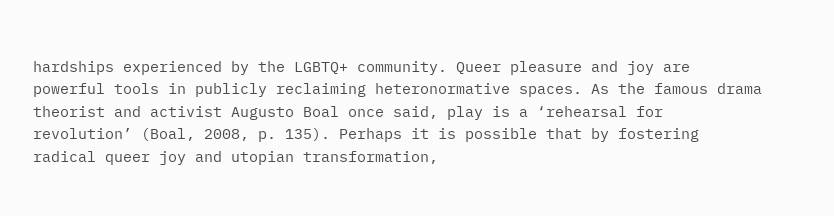hardships experienced by the LGBTQ+ community. Queer pleasure and joy are powerful tools in publicly reclaiming heteronormative spaces. As the famous drama theorist and activist Augusto Boal once said, play is a ‘rehearsal for revolution’ (Boal, 2008, p. 135). Perhaps it is possible that by fostering radical queer joy and utopian transformation,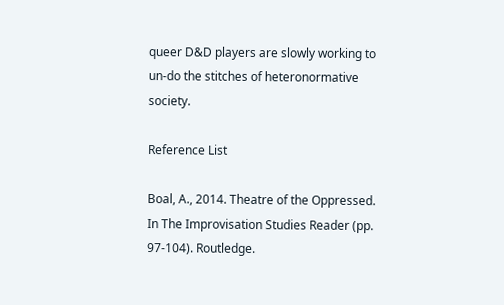queer D&D players are slowly working to un-do the stitches of heteronormative society.

Reference List

Boal, A., 2014. Theatre of the Oppressed. In The Improvisation Studies Reader (pp. 97-104). Routledge.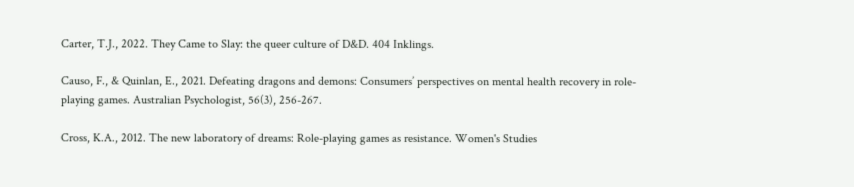Carter, T.J., 2022. They Came to Slay: the queer culture of D&D. 404 Inklings.

Causo, F., & Quinlan, E., 2021. Defeating dragons and demons: Consumers’ perspectives on mental health recovery in role-playing games. Australian Psychologist, 56(3), 256-267.

Cross, K.A., 2012. The new laboratory of dreams: Role-playing games as resistance. Women's Studies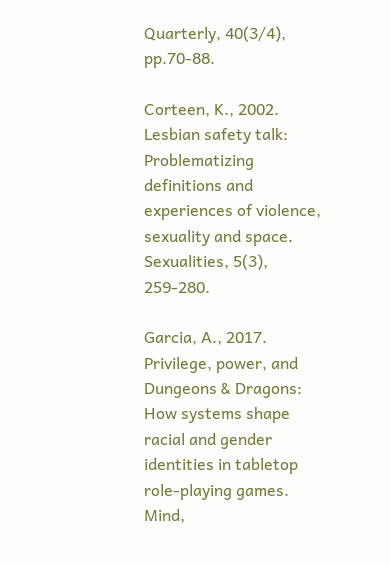Quarterly, 40(3/4), pp.70-88.

Corteen, K., 2002. Lesbian safety talk: Problematizing definitions and experiences of violence, sexuality and space. Sexualities, 5(3), 259-280.

Garcia, A., 2017. Privilege, power, and Dungeons & Dragons: How systems shape racial and gender identities in tabletop role-playing games. Mind,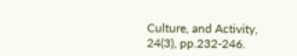Culture, and Activity, 24(3), pp.232-246.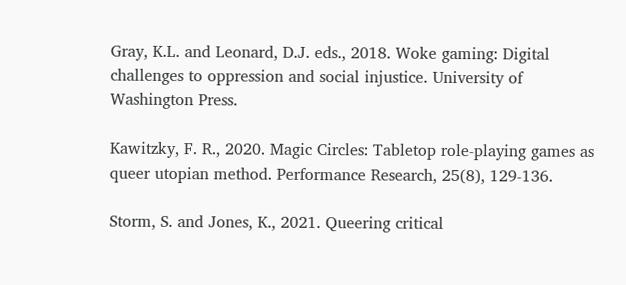Gray, K.L. and Leonard, D.J. eds., 2018. Woke gaming: Digital challenges to oppression and social injustice. University of Washington Press.

Kawitzky, F. R., 2020. Magic Circles: Tabletop role-playing games as queer utopian method. Performance Research, 25(8), 129-136.

Storm, S. and Jones, K., 2021. Queering critical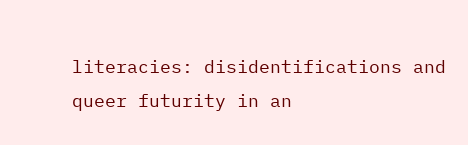literacies: disidentifications and queer futurity in an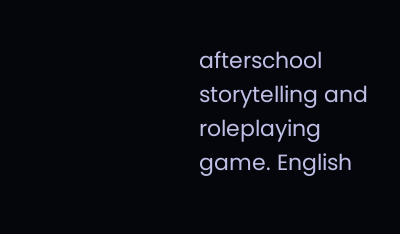afterschool storytelling and roleplaying game. English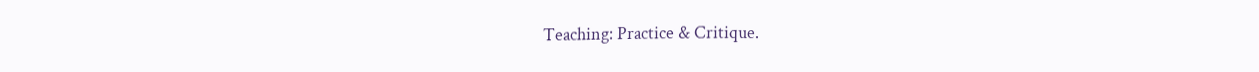Teaching: Practice & Critique.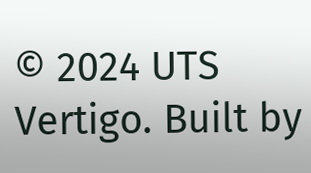© 2024 UTS Vertigo. Built by